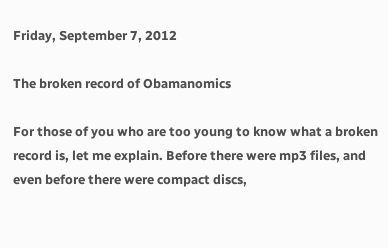Friday, September 7, 2012

The broken record of Obamanomics

For those of you who are too young to know what a broken record is, let me explain. Before there were mp3 files, and even before there were compact discs,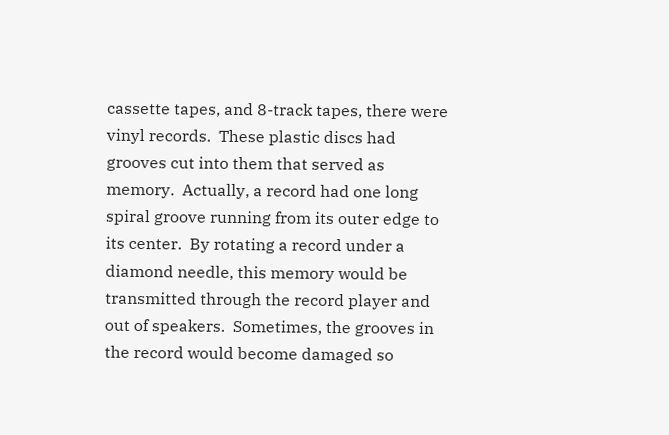cassette tapes, and 8-track tapes, there were vinyl records.  These plastic discs had grooves cut into them that served as memory.  Actually, a record had one long spiral groove running from its outer edge to its center.  By rotating a record under a diamond needle, this memory would be transmitted through the record player and out of speakers.  Sometimes, the grooves in the record would become damaged so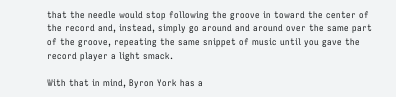that the needle would stop following the groove in toward the center of the record and, instead, simply go around and around over the same part of the groove, repeating the same snippet of music until you gave the record player a light smack.

With that in mind, Byron York has a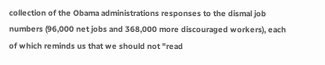collection of the Obama administrations responses to the dismal job numbers (96,000 net jobs and 368,000 more discouraged workers), each of which reminds us that we should not "read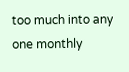too much into any one monthly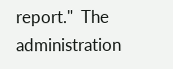report."  The administration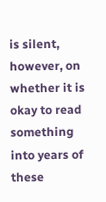is silent, however, on whether it is okay to read something into years of these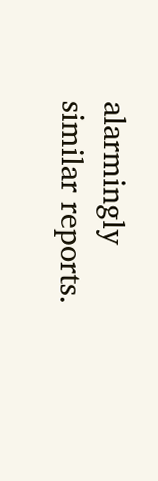alarmingly similar reports.